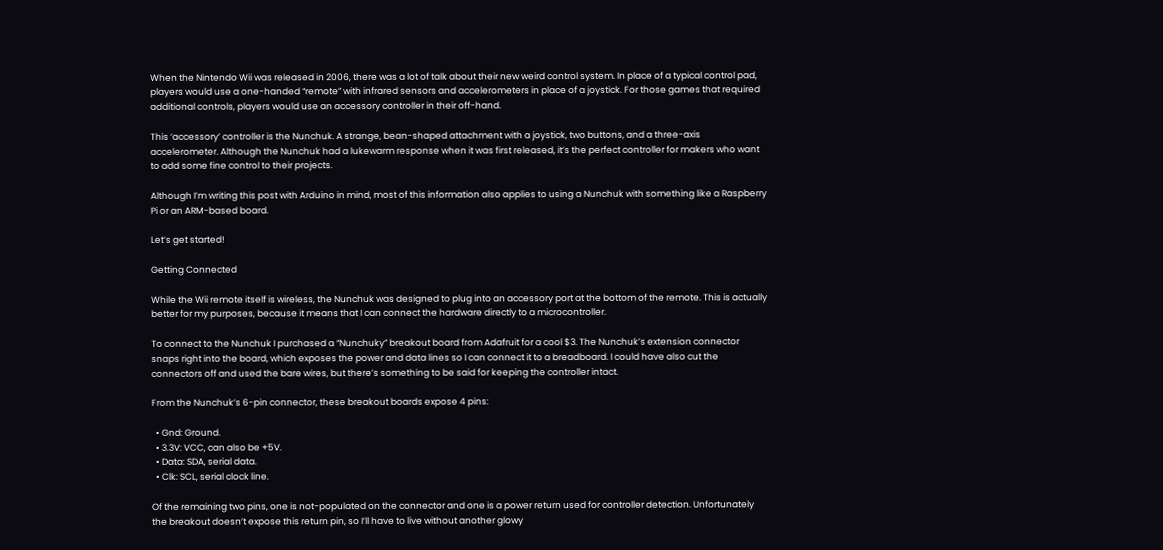When the Nintendo Wii was released in 2006, there was a lot of talk about their new weird control system. In place of a typical control pad, players would use a one-handed “remote” with infrared sensors and accelerometers in place of a joystick. For those games that required additional controls, players would use an accessory controller in their off-hand.

This ‘accessory’ controller is the Nunchuk. A strange, bean-shaped attachment with a joystick, two buttons, and a three-axis accelerometer. Although the Nunchuk had a lukewarm response when it was first released, it’s the perfect controller for makers who want to add some fine control to their projects.

Although I’m writing this post with Arduino in mind, most of this information also applies to using a Nunchuk with something like a Raspberry Pi or an ARM-based board.

Let’s get started!

Getting Connected

While the Wii remote itself is wireless, the Nunchuk was designed to plug into an accessory port at the bottom of the remote. This is actually better for my purposes, because it means that I can connect the hardware directly to a microcontroller.

To connect to the Nunchuk I purchased a “Nunchuky” breakout board from Adafruit for a cool $3. The Nunchuk’s extension connector snaps right into the board, which exposes the power and data lines so I can connect it to a breadboard. I could have also cut the connectors off and used the bare wires, but there’s something to be said for keeping the controller intact.

From the Nunchuk’s 6-pin connector, these breakout boards expose 4 pins:

  • Gnd: Ground.
  • 3.3V: VCC, can also be +5V.
  • Data: SDA, serial data.
  • Clk: SCL, serial clock line.

Of the remaining two pins, one is not-populated on the connector and one is a power return used for controller detection. Unfortunately the breakout doesn’t expose this return pin, so I’ll have to live without another glowy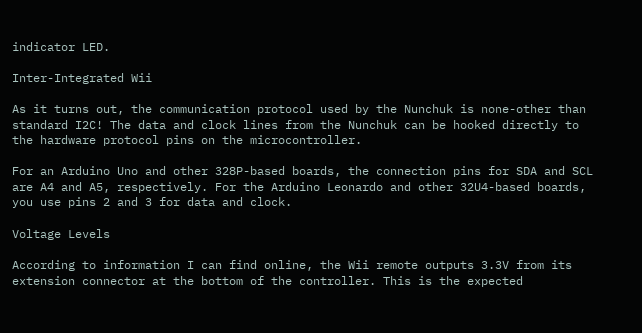indicator LED.

Inter-Integrated Wii

As it turns out, the communication protocol used by the Nunchuk is none-other than standard I2C! The data and clock lines from the Nunchuk can be hooked directly to the hardware protocol pins on the microcontroller.

For an Arduino Uno and other 328P-based boards, the connection pins for SDA and SCL are A4 and A5, respectively. For the Arduino Leonardo and other 32U4-based boards, you use pins 2 and 3 for data and clock.

Voltage Levels

According to information I can find online, the Wii remote outputs 3.3V from its extension connector at the bottom of the controller. This is the expected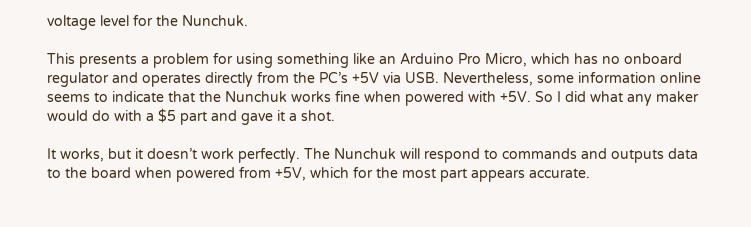voltage level for the Nunchuk.

This presents a problem for using something like an Arduino Pro Micro, which has no onboard regulator and operates directly from the PC’s +5V via USB. Nevertheless, some information online seems to indicate that the Nunchuk works fine when powered with +5V. So I did what any maker would do with a $5 part and gave it a shot.

It works, but it doesn’t work perfectly. The Nunchuk will respond to commands and outputs data to the board when powered from +5V, which for the most part appears accurate.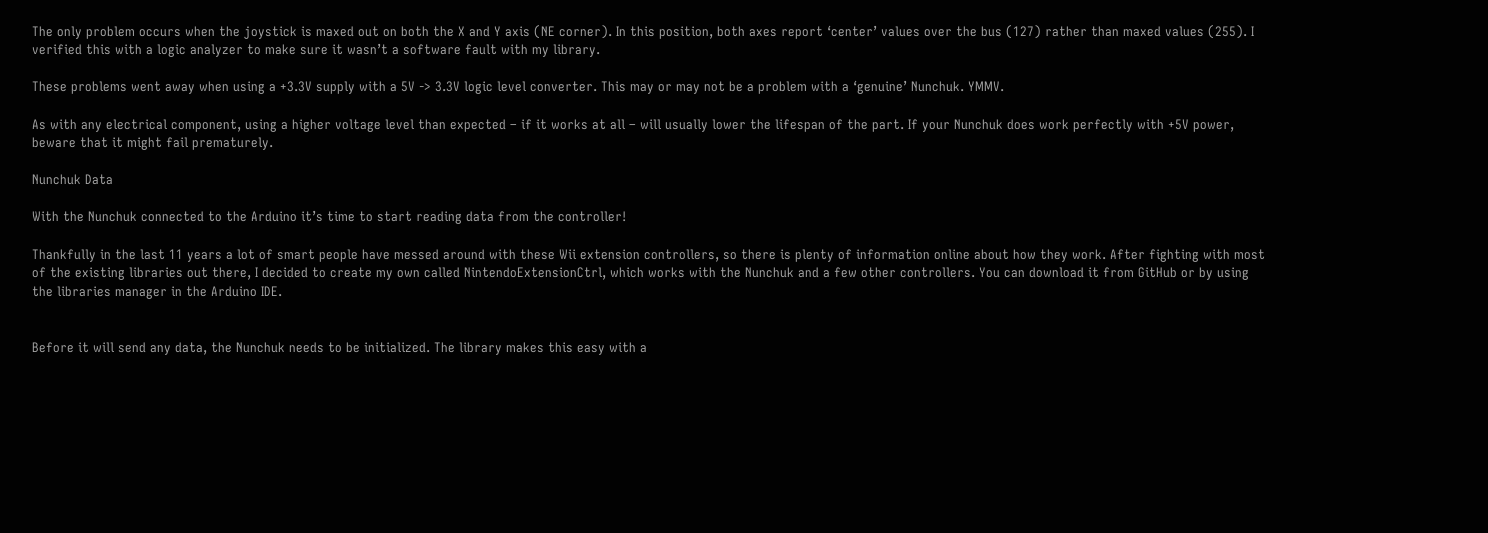The only problem occurs when the joystick is maxed out on both the X and Y axis (NE corner). In this position, both axes report ‘center’ values over the bus (127) rather than maxed values (255). I verified this with a logic analyzer to make sure it wasn’t a software fault with my library.

These problems went away when using a +3.3V supply with a 5V -> 3.3V logic level converter. This may or may not be a problem with a ‘genuine’ Nunchuk. YMMV.

As with any electrical component, using a higher voltage level than expected – if it works at all – will usually lower the lifespan of the part. If your Nunchuk does work perfectly with +5V power, beware that it might fail prematurely.

Nunchuk Data

With the Nunchuk connected to the Arduino it’s time to start reading data from the controller!

Thankfully in the last 11 years a lot of smart people have messed around with these Wii extension controllers, so there is plenty of information online about how they work. After fighting with most of the existing libraries out there, I decided to create my own called NintendoExtensionCtrl, which works with the Nunchuk and a few other controllers. You can download it from GitHub or by using the libraries manager in the Arduino IDE.


Before it will send any data, the Nunchuk needs to be initialized. The library makes this easy with a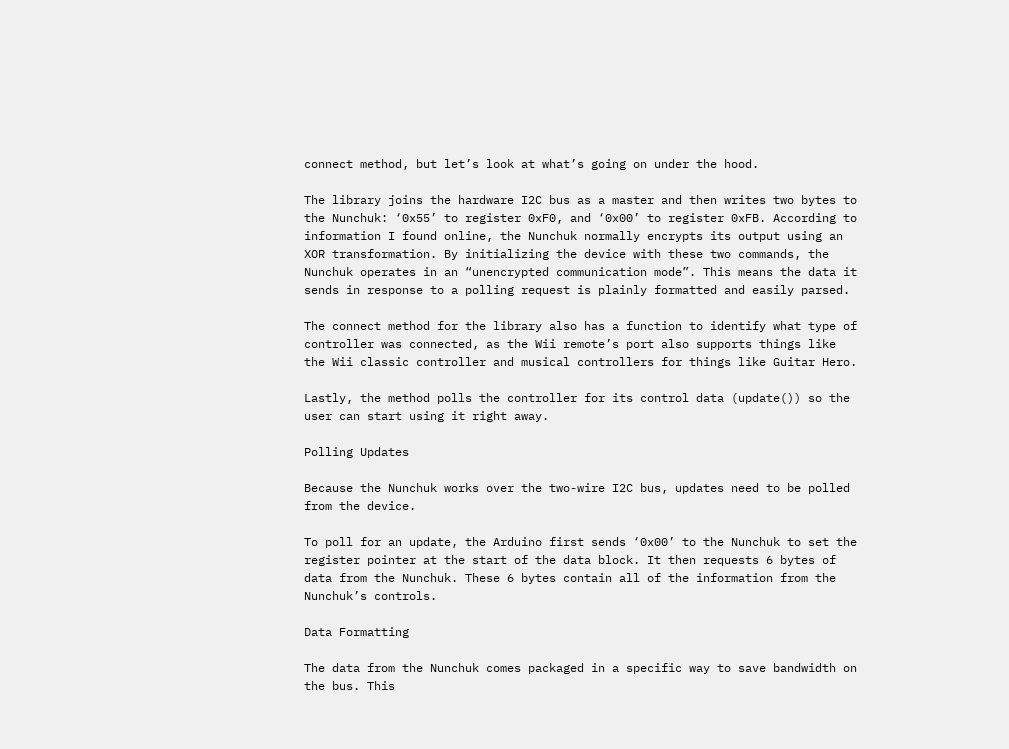connect method, but let’s look at what’s going on under the hood.

The library joins the hardware I2C bus as a master and then writes two bytes to the Nunchuk: ‘0x55’ to register 0xF0, and ‘0x00’ to register 0xFB. According to information I found online, the Nunchuk normally encrypts its output using an XOR transformation. By initializing the device with these two commands, the Nunchuk operates in an “unencrypted communication mode”. This means the data it sends in response to a polling request is plainly formatted and easily parsed.

The connect method for the library also has a function to identify what type of controller was connected, as the Wii remote’s port also supports things like the Wii classic controller and musical controllers for things like Guitar Hero.

Lastly, the method polls the controller for its control data (update()) so the user can start using it right away.

Polling Updates

Because the Nunchuk works over the two-wire I2C bus, updates need to be polled from the device.

To poll for an update, the Arduino first sends ‘0x00’ to the Nunchuk to set the register pointer at the start of the data block. It then requests 6 bytes of data from the Nunchuk. These 6 bytes contain all of the information from the Nunchuk’s controls.

Data Formatting

The data from the Nunchuk comes packaged in a specific way to save bandwidth on the bus. This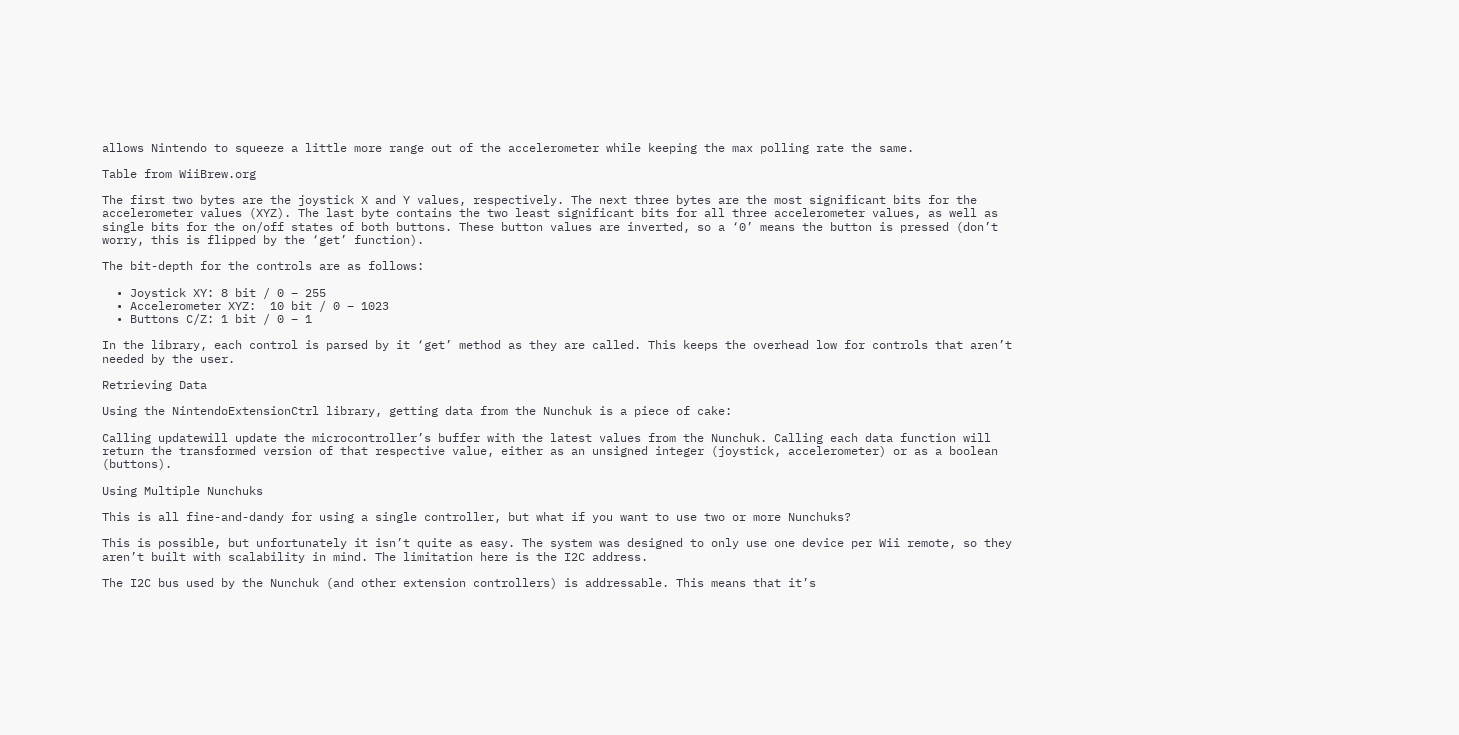allows Nintendo to squeeze a little more range out of the accelerometer while keeping the max polling rate the same.

Table from WiiBrew.org

The first two bytes are the joystick X and Y values, respectively. The next three bytes are the most significant bits for the accelerometer values (XYZ). The last byte contains the two least significant bits for all three accelerometer values, as well as single bits for the on/off states of both buttons. These button values are inverted, so a ‘0’ means the button is pressed (don’t worry, this is flipped by the ‘get’ function).

The bit-depth for the controls are as follows:

  • Joystick XY: 8 bit / 0 – 255
  • Accelerometer XYZ:  10 bit / 0 – 1023
  • Buttons C/Z: 1 bit / 0 – 1

In the library, each control is parsed by it ‘get’ method as they are called. This keeps the overhead low for controls that aren’t needed by the user.

Retrieving Data

Using the NintendoExtensionCtrl library, getting data from the Nunchuk is a piece of cake:

Calling updatewill update the microcontroller’s buffer with the latest values from the Nunchuk. Calling each data function will return the transformed version of that respective value, either as an unsigned integer (joystick, accelerometer) or as a boolean (buttons).

Using Multiple Nunchuks

This is all fine-and-dandy for using a single controller, but what if you want to use two or more Nunchuks?

This is possible, but unfortunately it isn’t quite as easy. The system was designed to only use one device per Wii remote, so they aren’t built with scalability in mind. The limitation here is the I2C address.

The I2C bus used by the Nunchuk (and other extension controllers) is addressable. This means that it’s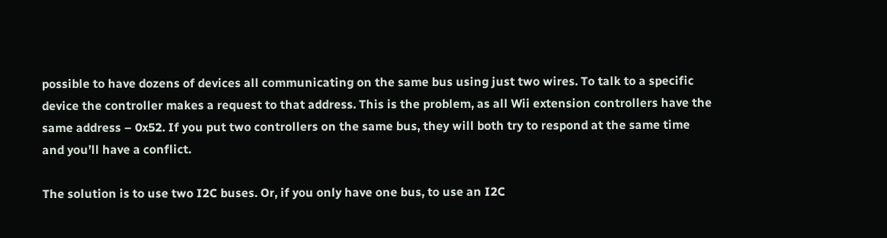possible to have dozens of devices all communicating on the same bus using just two wires. To talk to a specific device the controller makes a request to that address. This is the problem, as all Wii extension controllers have the same address – 0x52. If you put two controllers on the same bus, they will both try to respond at the same time and you’ll have a conflict.

The solution is to use two I2C buses. Or, if you only have one bus, to use an I2C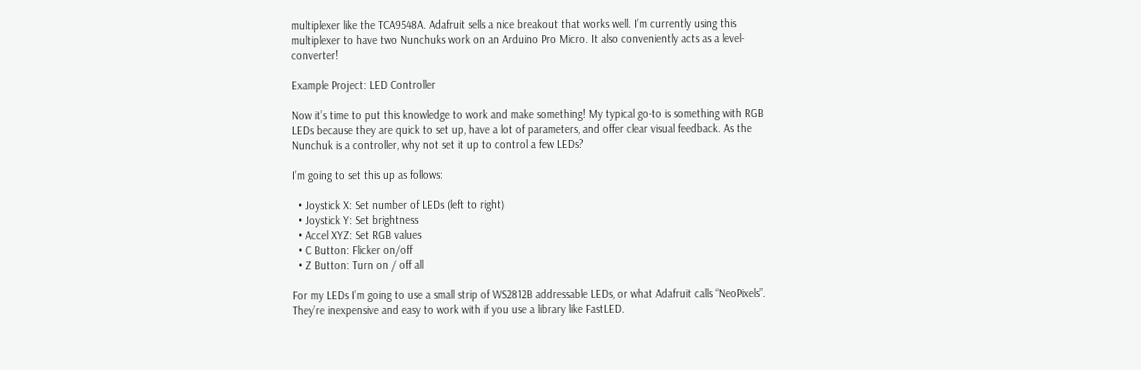multiplexer like the TCA9548A. Adafruit sells a nice breakout that works well. I’m currently using this multiplexer to have two Nunchuks work on an Arduino Pro Micro. It also conveniently acts as a level-converter!

Example Project: LED Controller

Now it’s time to put this knowledge to work and make something! My typical go-to is something with RGB LEDs because they are quick to set up, have a lot of parameters, and offer clear visual feedback. As the Nunchuk is a controller, why not set it up to control a few LEDs?

I’m going to set this up as follows:

  • Joystick X: Set number of LEDs (left to right)
  • Joystick Y: Set brightness
  • Accel XYZ: Set RGB values
  • C Button: Flicker on/off
  • Z Button: Turn on / off all

For my LEDs I’m going to use a small strip of WS2812B addressable LEDs, or what Adafruit calls “NeoPixels”. They’re inexpensive and easy to work with if you use a library like FastLED.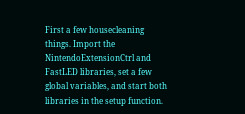First a few housecleaning things. Import the NintendoExtensionCtrl and FastLED libraries, set a few global variables, and start both libraries in the setup function.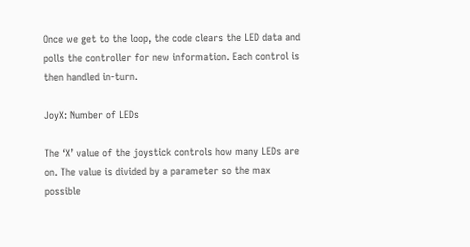Once we get to the loop, the code clears the LED data and polls the controller for new information. Each control is then handled in-turn.

JoyX: Number of LEDs

The ‘X’ value of the joystick controls how many LEDs are on. The value is divided by a parameter so the max possible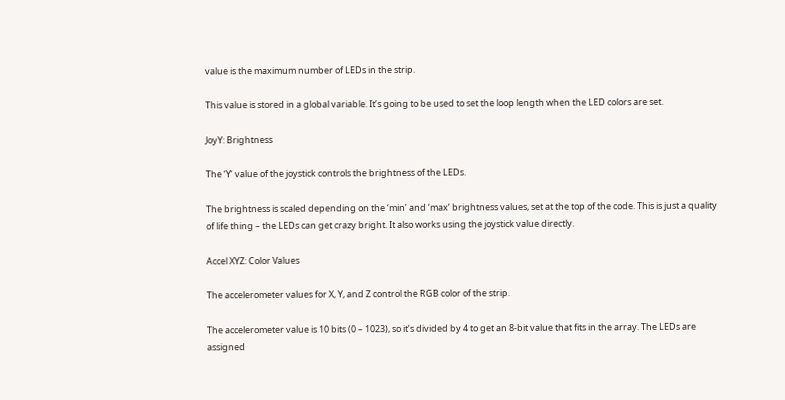value is the maximum number of LEDs in the strip.

This value is stored in a global variable. It’s going to be used to set the loop length when the LED colors are set.

JoyY: Brightness

The ‘Y’ value of the joystick controls the brightness of the LEDs.

The brightness is scaled depending on the ‘min’ and ‘max’ brightness values, set at the top of the code. This is just a quality of life thing – the LEDs can get crazy bright. It also works using the joystick value directly.

Accel XYZ: Color Values

The accelerometer values for X, Y, and Z control the RGB color of the strip.

The accelerometer value is 10 bits (0 – 1023), so it’s divided by 4 to get an 8-bit value that fits in the array. The LEDs are assigned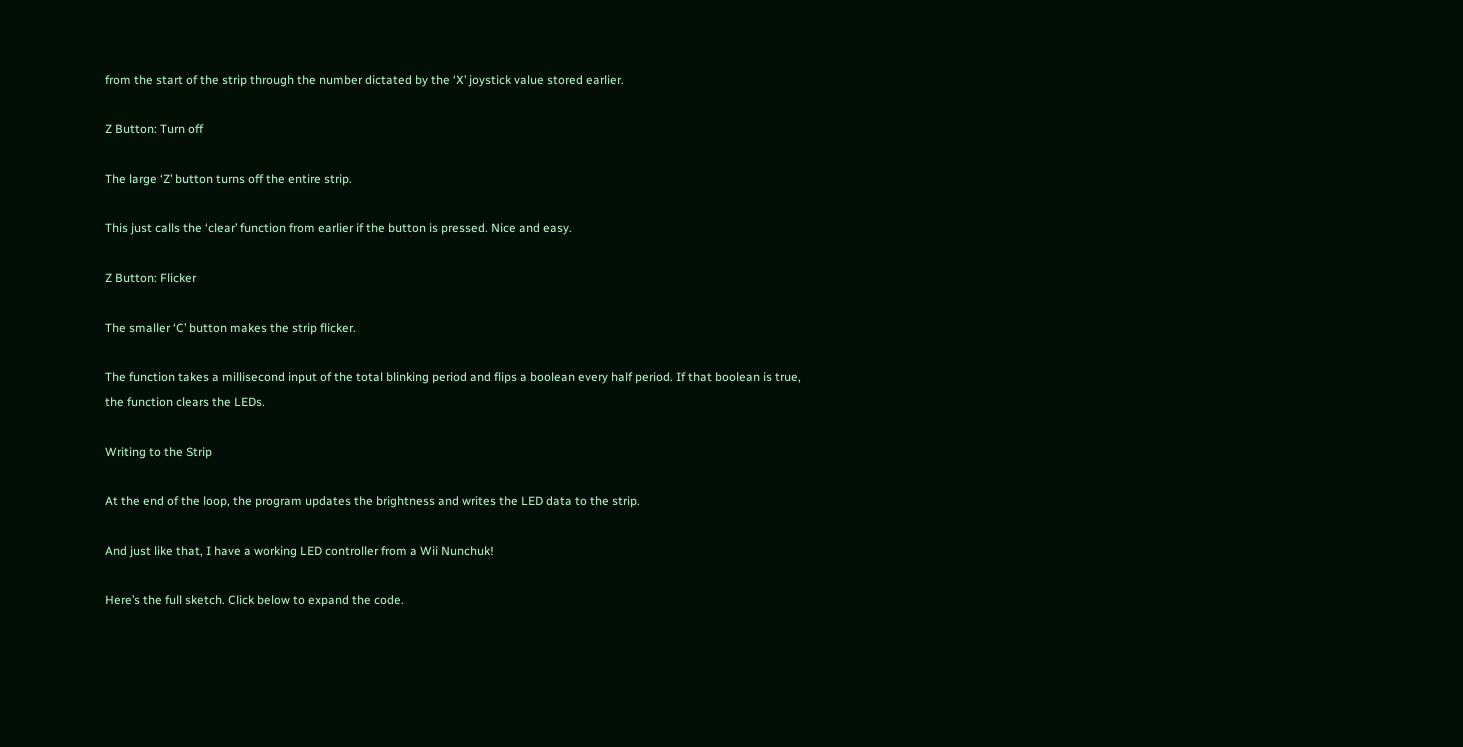from the start of the strip through the number dictated by the ‘X’ joystick value stored earlier.

Z Button: Turn off

The large ‘Z’ button turns off the entire strip.

This just calls the ‘clear’ function from earlier if the button is pressed. Nice and easy.

Z Button: Flicker

The smaller ‘C’ button makes the strip flicker.

The function takes a millisecond input of the total blinking period and flips a boolean every half period. If that boolean is true, the function clears the LEDs.

Writing to the Strip

At the end of the loop, the program updates the brightness and writes the LED data to the strip.

And just like that, I have a working LED controller from a Wii Nunchuk!

Here’s the full sketch. Click below to expand the code.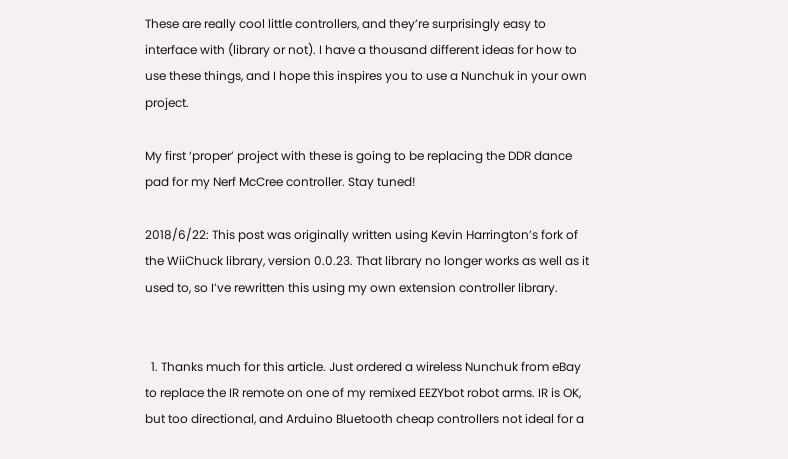These are really cool little controllers, and they’re surprisingly easy to interface with (library or not). I have a thousand different ideas for how to use these things, and I hope this inspires you to use a Nunchuk in your own project.

My first ‘proper’ project with these is going to be replacing the DDR dance pad for my Nerf McCree controller. Stay tuned!

2018/6/22: This post was originally written using Kevin Harrington’s fork of the WiiChuck library, version 0.0.23. That library no longer works as well as it used to, so I’ve rewritten this using my own extension controller library.


  1. Thanks much for this article. Just ordered a wireless Nunchuk from eBay to replace the IR remote on one of my remixed EEZYbot robot arms. IR is OK, but too directional, and Arduino Bluetooth cheap controllers not ideal for a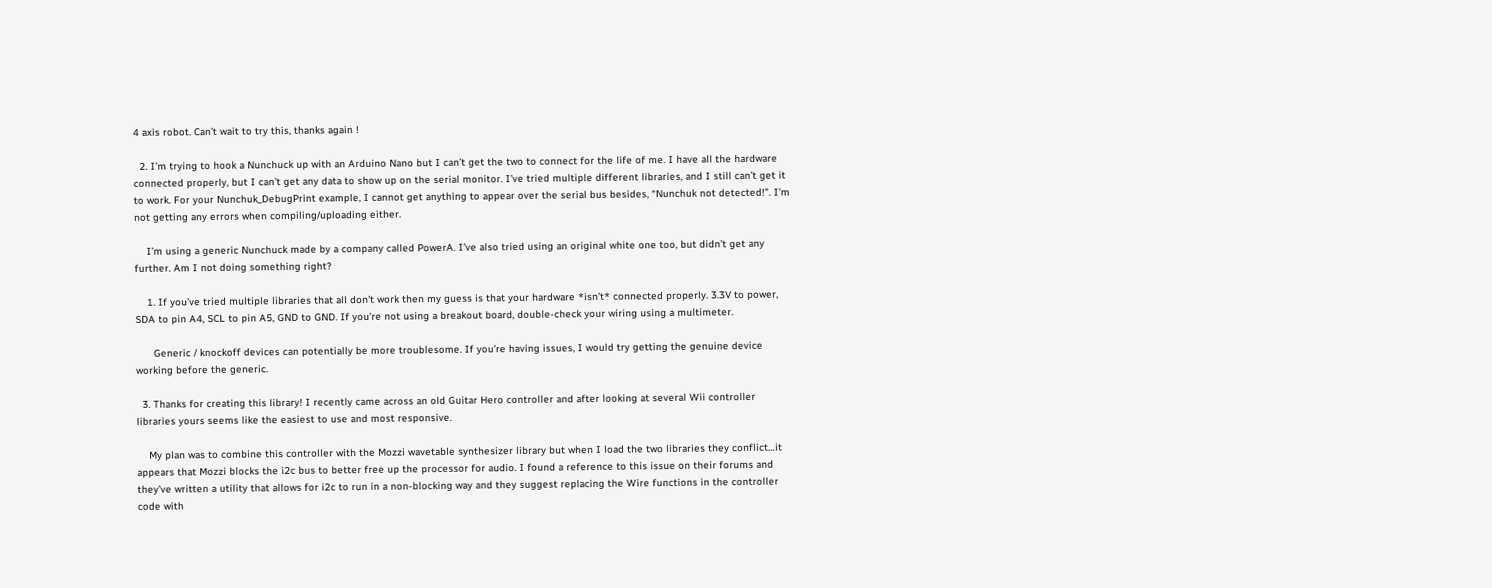4 axis robot. Can’t wait to try this, thanks again !

  2. I’m trying to hook a Nunchuck up with an Arduino Nano but I can’t get the two to connect for the life of me. I have all the hardware connected properly, but I can’t get any data to show up on the serial monitor. I’ve tried multiple different libraries, and I still can’t get it to work. For your Nunchuk_DebugPrint example, I cannot get anything to appear over the serial bus besides, “Nunchuk not detected!”. I’m not getting any errors when compiling/uploading either.

    I’m using a generic Nunchuck made by a company called PowerA. I’ve also tried using an original white one too, but didn’t get any further. Am I not doing something right?

    1. If you’ve tried multiple libraries that all don’t work then my guess is that your hardware *isn’t* connected properly. 3.3V to power, SDA to pin A4, SCL to pin A5, GND to GND. If you’re not using a breakout board, double-check your wiring using a multimeter.

      Generic / knockoff devices can potentially be more troublesome. If you’re having issues, I would try getting the genuine device working before the generic.

  3. Thanks for creating this library! I recently came across an old Guitar Hero controller and after looking at several Wii controller libraries yours seems like the easiest to use and most responsive.

    My plan was to combine this controller with the Mozzi wavetable synthesizer library but when I load the two libraries they conflict…it appears that Mozzi blocks the i2c bus to better free up the processor for audio. I found a reference to this issue on their forums and they’ve written a utility that allows for i2c to run in a non-blocking way and they suggest replacing the Wire functions in the controller code with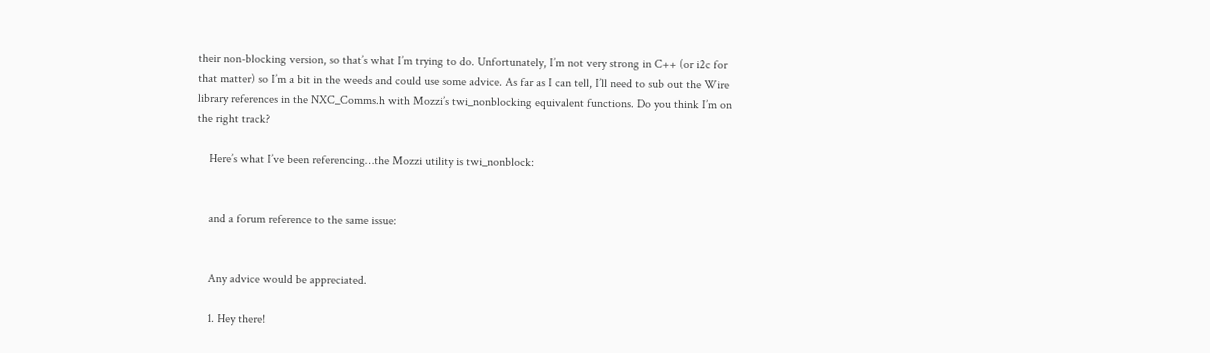their non-blocking version, so that’s what I’m trying to do. Unfortunately, I’m not very strong in C++ (or i2c for that matter) so I’m a bit in the weeds and could use some advice. As far as I can tell, I’ll need to sub out the Wire library references in the NXC_Comms.h with Mozzi’s twi_nonblocking equivalent functions. Do you think I’m on the right track?

    Here’s what I’ve been referencing…the Mozzi utility is twi_nonblock:


    and a forum reference to the same issue:


    Any advice would be appreciated.

    1. Hey there!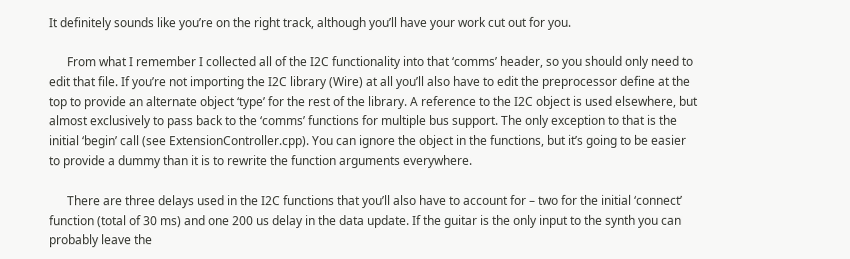It definitely sounds like you’re on the right track, although you’ll have your work cut out for you.

      From what I remember I collected all of the I2C functionality into that ‘comms’ header, so you should only need to edit that file. If you’re not importing the I2C library (Wire) at all you’ll also have to edit the preprocessor define at the top to provide an alternate object ‘type’ for the rest of the library. A reference to the I2C object is used elsewhere, but almost exclusively to pass back to the ‘comms’ functions for multiple bus support. The only exception to that is the initial ‘begin’ call (see ExtensionController.cpp). You can ignore the object in the functions, but it’s going to be easier to provide a dummy than it is to rewrite the function arguments everywhere.

      There are three delays used in the I2C functions that you’ll also have to account for – two for the initial ‘connect’ function (total of 30 ms) and one 200 us delay in the data update. If the guitar is the only input to the synth you can probably leave the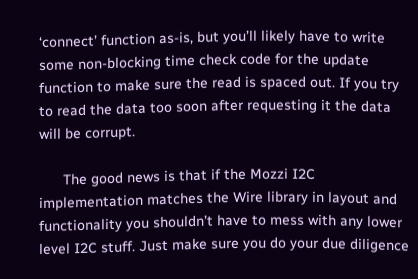‘connect’ function as-is, but you’ll likely have to write some non-blocking time check code for the update function to make sure the read is spaced out. If you try to read the data too soon after requesting it the data will be corrupt.

      The good news is that if the Mozzi I2C implementation matches the Wire library in layout and functionality you shouldn’t have to mess with any lower level I2C stuff. Just make sure you do your due diligence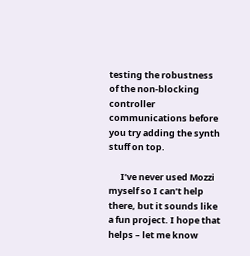testing the robustness of the non-blocking controller communications before you try adding the synth stuff on top.

      I’ve never used Mozzi myself so I can’t help there, but it sounds like a fun project. I hope that helps – let me know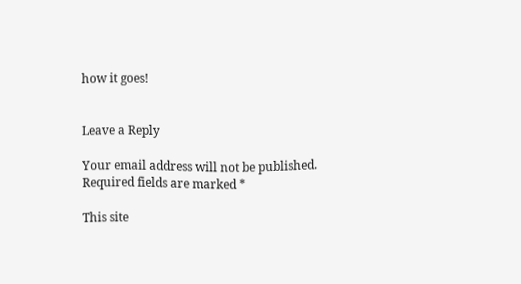how it goes!


Leave a Reply

Your email address will not be published. Required fields are marked *

This site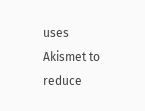uses Akismet to reduce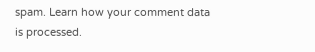spam. Learn how your comment data is processed.